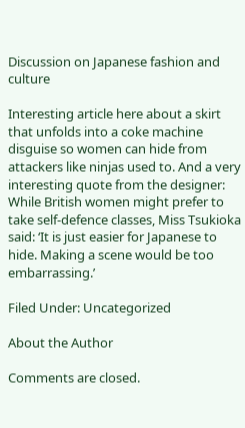Discussion on Japanese fashion and culture

Interesting article here about a skirt that unfolds into a coke machine disguise so women can hide from attackers like ninjas used to. And a very interesting quote from the designer: While British women might prefer to take self-defence classes, Miss Tsukioka said: ‘It is just easier for Japanese to hide. Making a scene would be too embarrassing.’

Filed Under: Uncategorized

About the Author

Comments are closed.